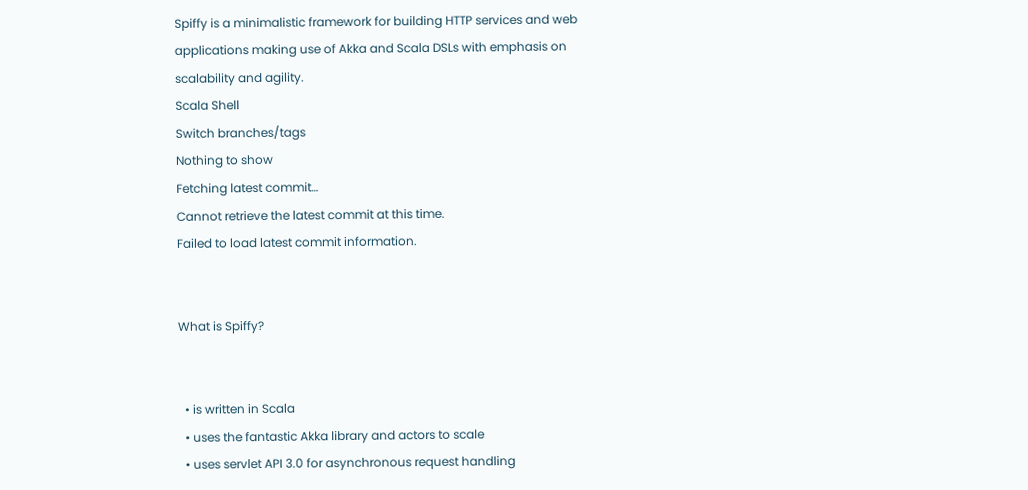Spiffy is a minimalistic framework for building HTTP services and web applications making use of Akka and Scala DSLs with emphasis on scalability and agility.
Scala Shell
Switch branches/tags
Nothing to show
Fetching latest commit…
Cannot retrieve the latest commit at this time.
Failed to load latest commit information.


What is Spiffy?


  • is written in Scala
  • uses the fantastic Akka library and actors to scale
  • uses servlet API 3.0 for asynchronous request handling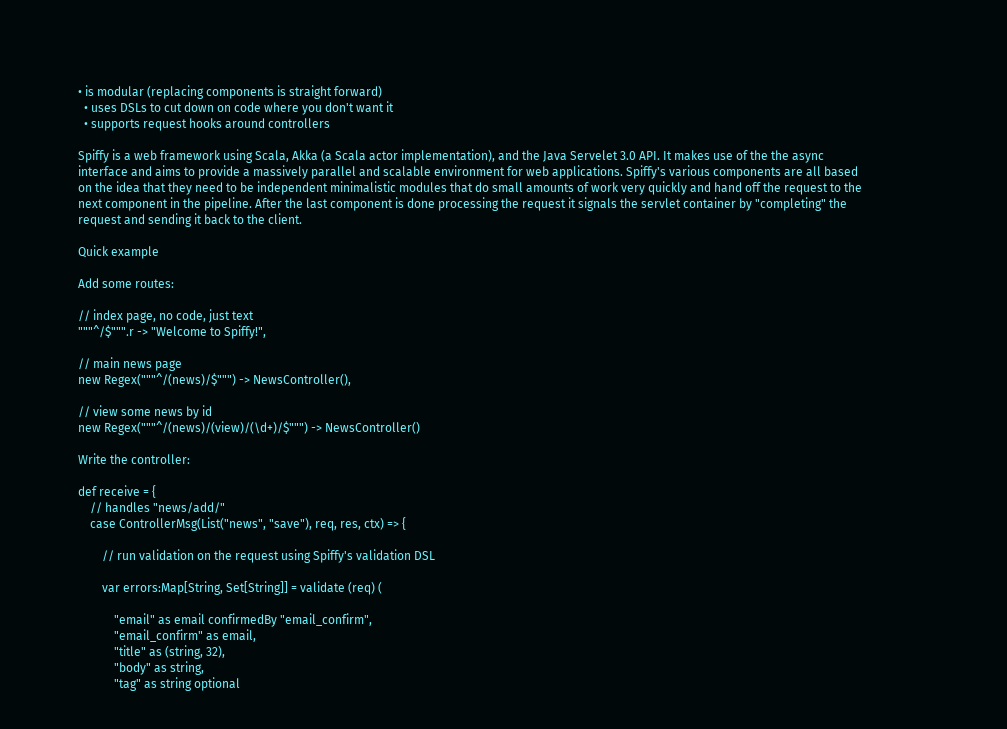• is modular (replacing components is straight forward)
  • uses DSLs to cut down on code where you don't want it
  • supports request hooks around controllers

Spiffy is a web framework using Scala, Akka (a Scala actor implementation), and the Java Servelet 3.0 API. It makes use of the the async interface and aims to provide a massively parallel and scalable environment for web applications. Spiffy's various components are all based on the idea that they need to be independent minimalistic modules that do small amounts of work very quickly and hand off the request to the next component in the pipeline. After the last component is done processing the request it signals the servlet container by "completing" the request and sending it back to the client.

Quick example

Add some routes:

// index page, no code, just text
"""^/$""".r -> "Welcome to Spiffy!",

// main news page
new Regex("""^/(news)/$""") -> NewsController(),

// view some news by id
new Regex("""^/(news)/(view)/(\d+)/$""") -> NewsController()

Write the controller:

def receive = {
    // handles "news/add/"
    case ControllerMsg(List("news", "save"), req, res, ctx) => {

        // run validation on the request using Spiffy's validation DSL

        var errors:Map[String, Set[String]] = validate (req) (

            "email" as email confirmedBy "email_confirm",
            "email_confirm" as email,
            "title" as (string, 32),
            "body" as string,
            "tag" as string optional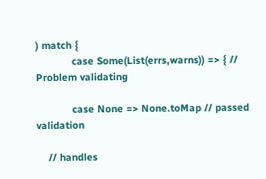) match {
            case Some(List(errs,warns)) => { // Problem validating

            case None => None.toMap // passed validation

    // handles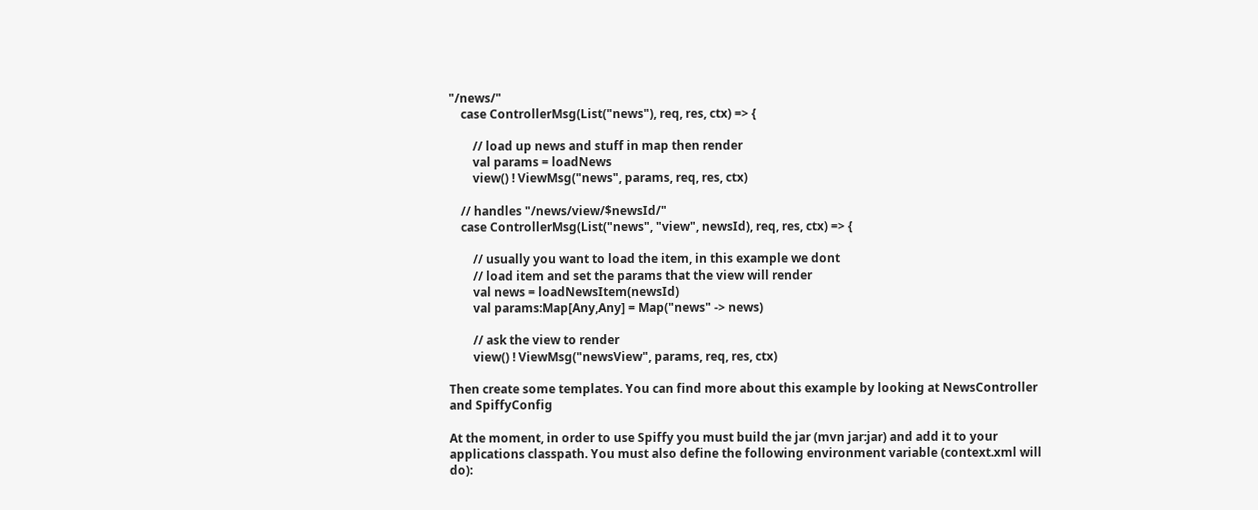"/news/"
    case ControllerMsg(List("news"), req, res, ctx) => {

        // load up news and stuff in map then render
        val params = loadNews
        view() ! ViewMsg("news", params, req, res, ctx)

    // handles "/news/view/$newsId/"
    case ControllerMsg(List("news", "view", newsId), req, res, ctx) => {

        // usually you want to load the item, in this example we dont
        // load item and set the params that the view will render
        val news = loadNewsItem(newsId)
        val params:Map[Any,Any] = Map("news" -> news)

        // ask the view to render
        view() ! ViewMsg("newsView", params, req, res, ctx)

Then create some templates. You can find more about this example by looking at NewsController and SpiffyConfig

At the moment, in order to use Spiffy you must build the jar (mvn jar:jar) and add it to your applications classpath. You must also define the following environment variable (context.xml will do):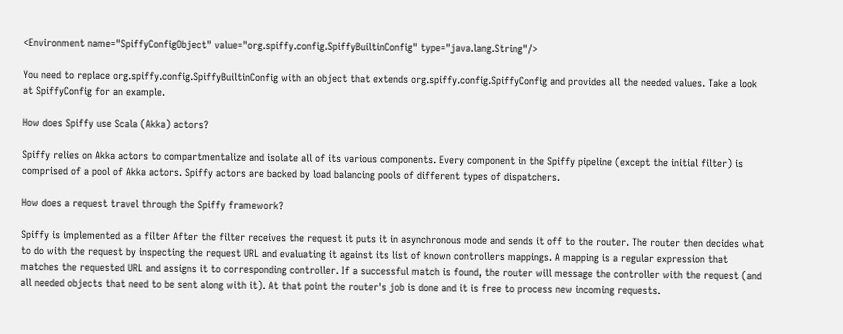<Environment name="SpiffyConfigObject" value="org.spiffy.config.SpiffyBuiltinConfig" type="java.lang.String"/>

You need to replace org.spiffy.config.SpiffyBuiltinConfig with an object that extends org.spiffy.config.SpiffyConfig and provides all the needed values. Take a look at SpiffyConfig for an example.

How does Spiffy use Scala (Akka) actors?

Spiffy relies on Akka actors to compartmentalize and isolate all of its various components. Every component in the Spiffy pipeline (except the initial filter) is comprised of a pool of Akka actors. Spiffy actors are backed by load balancing pools of different types of dispatchers.

How does a request travel through the Spiffy framework?

Spiffy is implemented as a filter After the filter receives the request it puts it in asynchronous mode and sends it off to the router. The router then decides what to do with the request by inspecting the request URL and evaluating it against its list of known controllers mappings. A mapping is a regular expression that matches the requested URL and assigns it to corresponding controller. If a successful match is found, the router will message the controller with the request (and all needed objects that need to be sent along with it). At that point the router's job is done and it is free to process new incoming requests.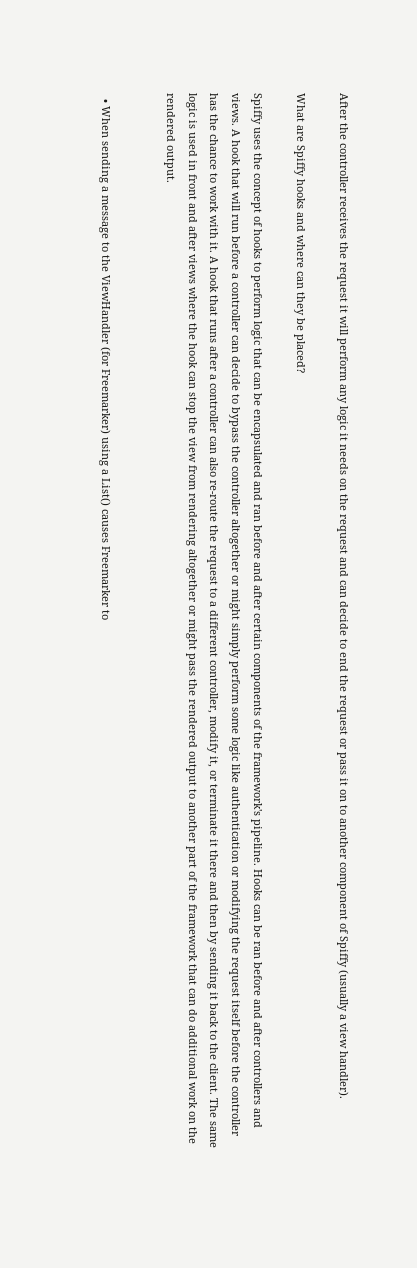After the controller receives the request it will perform any logic it needs on the request and can decide to end the request or pass it on to another component of Spiffy (usually a view handler).

What are Spiffy hooks and where can they be placed?

Spiffy uses the concept of hooks to perform logic that can be encapsulated and ran before and after certain components of the framework's pipeline. Hooks can be ran before and after controllers and views. A hook that will run before a controller can decide to bypass the controller altogether or might simply perform some logic like authentication or modifying the request itself before the controller has the chance to work with it. A hook that runs after a controller can also re-route the request to a different controller, modify it, or terminate it there and then by sending it back to the client. The same logic is used in front and after views where the hook can stop the view from rendering altogether or might pass the rendered output to another part of the framework that can do additional work on the rendered output.


  • When sending a message to the ViewHandler (for Freemarker) using a List() causes Freemarker to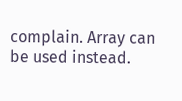complain. Array can be used instead.